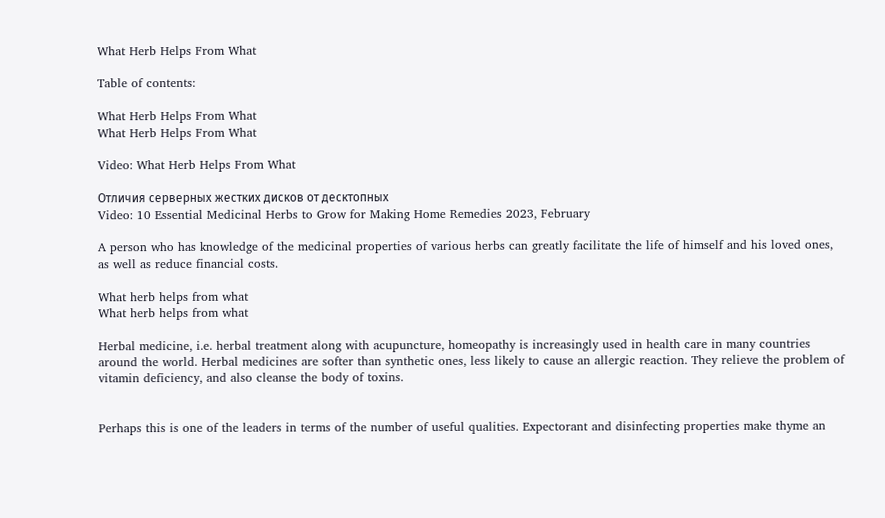What Herb Helps From What

Table of contents:

What Herb Helps From What
What Herb Helps From What

Video: What Herb Helps From What

Отличия серверных жестких дисков от десктопных
Video: 10 Essential Medicinal Herbs to Grow for Making Home Remedies 2023, February

A person who has knowledge of the medicinal properties of various herbs can greatly facilitate the life of himself and his loved ones, as well as reduce financial costs.

What herb helps from what
What herb helps from what

Herbal medicine, i.e. herbal treatment along with acupuncture, homeopathy is increasingly used in health care in many countries around the world. Herbal medicines are softer than synthetic ones, less likely to cause an allergic reaction. They relieve the problem of vitamin deficiency, and also cleanse the body of toxins.


Perhaps this is one of the leaders in terms of the number of useful qualities. Expectorant and disinfecting properties make thyme an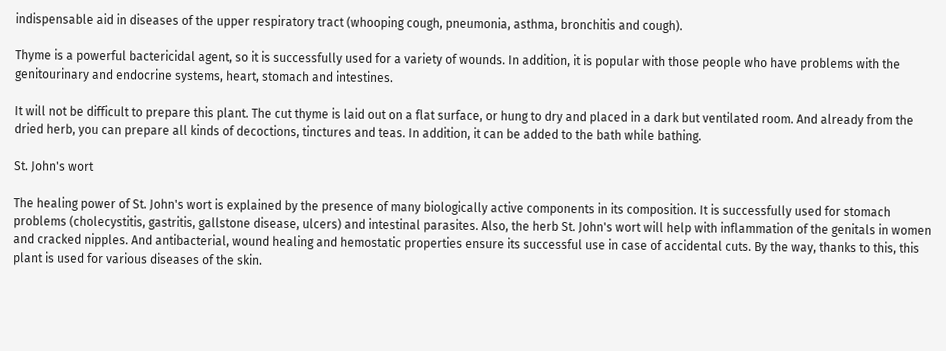indispensable aid in diseases of the upper respiratory tract (whooping cough, pneumonia, asthma, bronchitis and cough).

Thyme is a powerful bactericidal agent, so it is successfully used for a variety of wounds. In addition, it is popular with those people who have problems with the genitourinary and endocrine systems, heart, stomach and intestines.

It will not be difficult to prepare this plant. The cut thyme is laid out on a flat surface, or hung to dry and placed in a dark but ventilated room. And already from the dried herb, you can prepare all kinds of decoctions, tinctures and teas. In addition, it can be added to the bath while bathing.

St. John's wort

The healing power of St. John's wort is explained by the presence of many biologically active components in its composition. It is successfully used for stomach problems (cholecystitis, gastritis, gallstone disease, ulcers) and intestinal parasites. Also, the herb St. John's wort will help with inflammation of the genitals in women and cracked nipples. And antibacterial, wound healing and hemostatic properties ensure its successful use in case of accidental cuts. By the way, thanks to this, this plant is used for various diseases of the skin.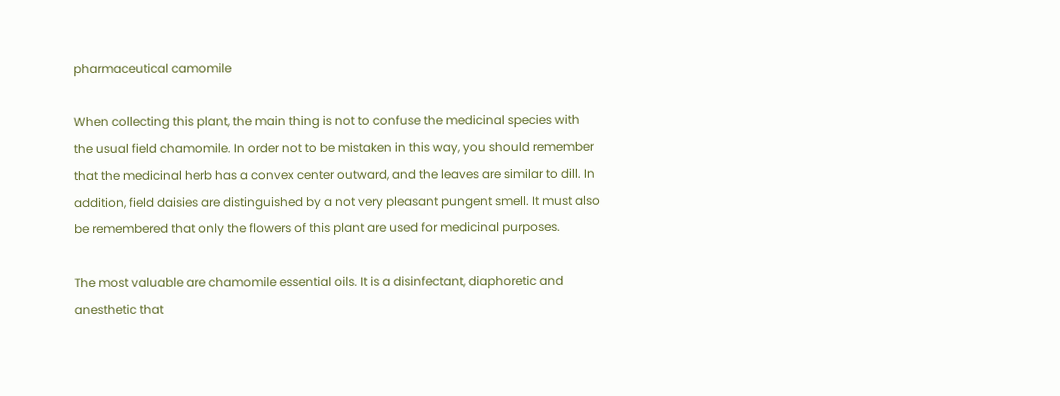pharmaceutical camomile

When collecting this plant, the main thing is not to confuse the medicinal species with the usual field chamomile. In order not to be mistaken in this way, you should remember that the medicinal herb has a convex center outward, and the leaves are similar to dill. In addition, field daisies are distinguished by a not very pleasant pungent smell. It must also be remembered that only the flowers of this plant are used for medicinal purposes.

The most valuable are chamomile essential oils. It is a disinfectant, diaphoretic and anesthetic that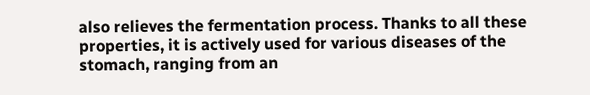also relieves the fermentation process. Thanks to all these properties, it is actively used for various diseases of the stomach, ranging from an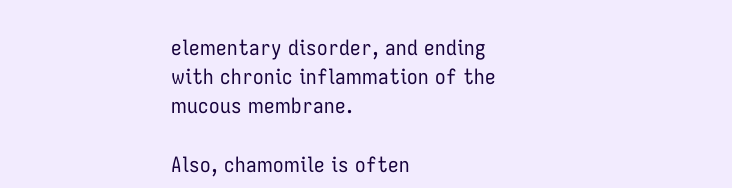elementary disorder, and ending with chronic inflammation of the mucous membrane.

Also, chamomile is often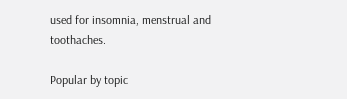used for insomnia, menstrual and toothaches.

Popular by topic